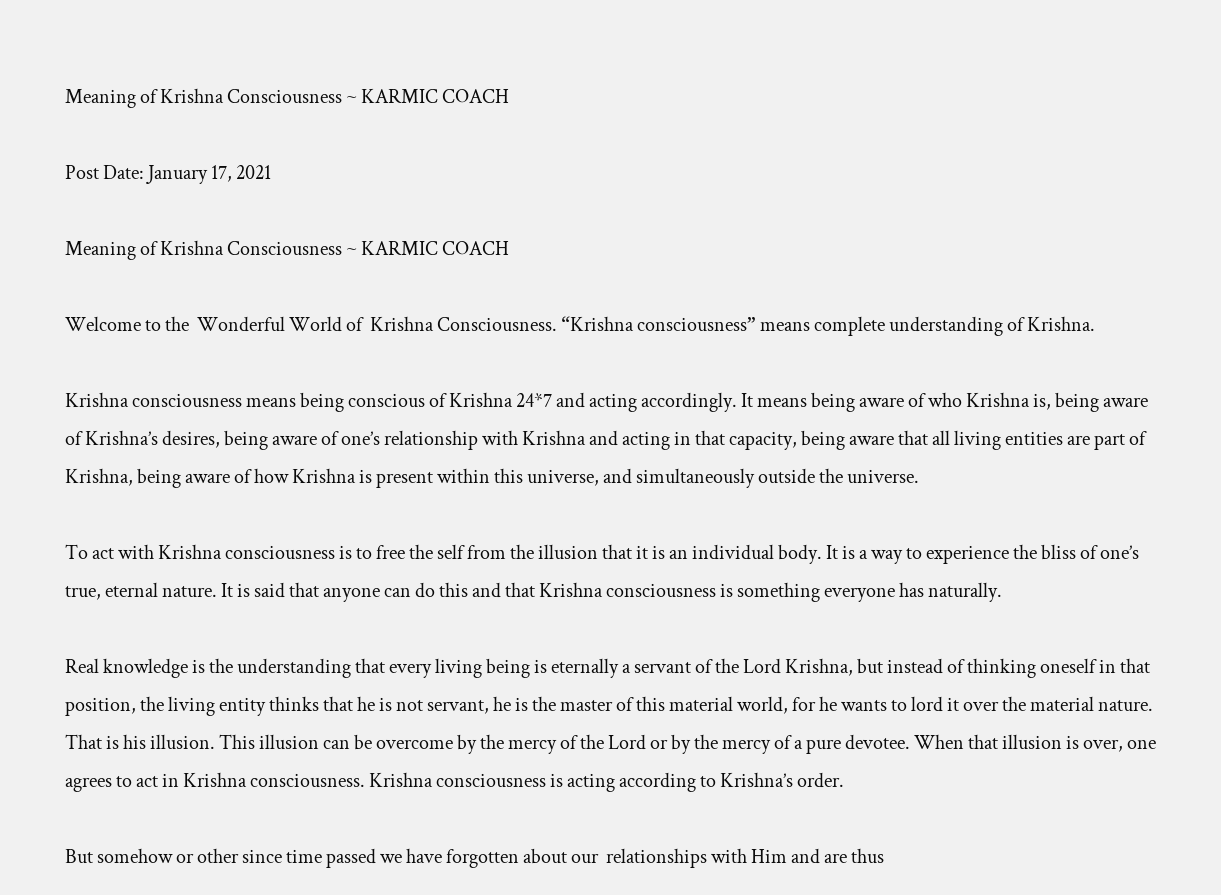Meaning of Krishna Consciousness ~ KARMIC COACH

Post Date: January 17, 2021

Meaning of Krishna Consciousness ~ KARMIC COACH

Welcome to the  Wonderful World of  Krishna Consciousness. “Krishna consciousness” means complete understanding of Krishna.

Krishna consciousness means being conscious of Krishna 24*7 and acting accordingly. It means being aware of who Krishna is, being aware of Krishna’s desires, being aware of one’s relationship with Krishna and acting in that capacity, being aware that all living entities are part of Krishna, being aware of how Krishna is present within this universe, and simultaneously outside the universe.

To act with Krishna consciousness is to free the self from the illusion that it is an individual body. It is a way to experience the bliss of one’s true, eternal nature. It is said that anyone can do this and that Krishna consciousness is something everyone has naturally.

Real knowledge is the understanding that every living being is eternally a servant of the Lord Krishna, but instead of thinking oneself in that position, the living entity thinks that he is not servant, he is the master of this material world, for he wants to lord it over the material nature. That is his illusion. This illusion can be overcome by the mercy of the Lord or by the mercy of a pure devotee. When that illusion is over, one agrees to act in Krishna consciousness. Krishna consciousness is acting according to Krishna’s order.

But somehow or other since time passed we have forgotten about our  relationships with Him and are thus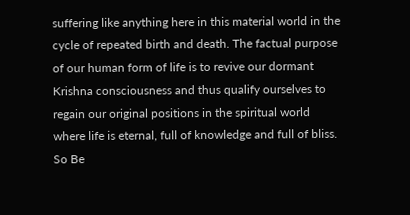suffering like anything here in this material world in the cycle of repeated birth and death. The factual purpose of our human form of life is to revive our dormant Krishna consciousness and thus qualify ourselves to regain our original positions in the spiritual world where life is eternal, full of knowledge and full of bliss. So Be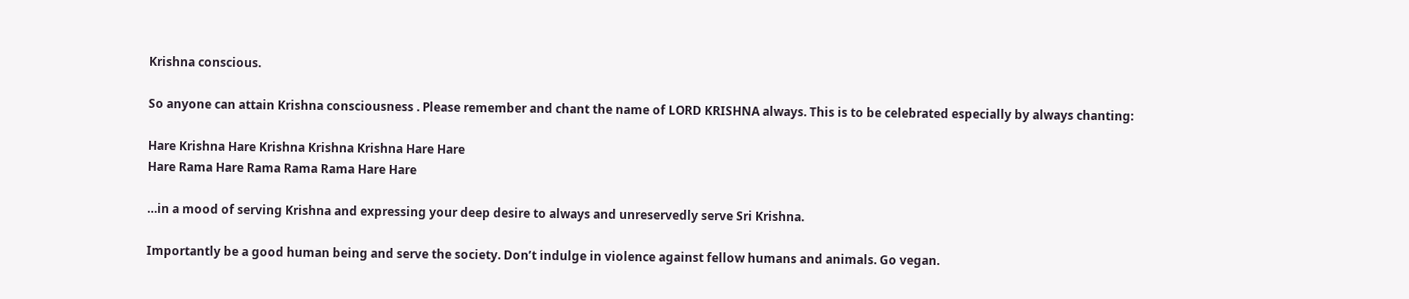Krishna conscious.

So anyone can attain Krishna consciousness . Please remember and chant the name of LORD KRISHNA always. This is to be celebrated especially by always chanting:

Hare Krishna Hare Krishna Krishna Krishna Hare Hare
Hare Rama Hare Rama Rama Rama Hare Hare

…in a mood of serving Krishna and expressing your deep desire to always and unreservedly serve Sri Krishna.

Importantly be a good human being and serve the society. Don’t indulge in violence against fellow humans and animals. Go vegan.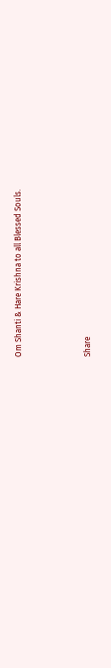Om Shanti & Hare Krishna to all Blessed Souls.



Share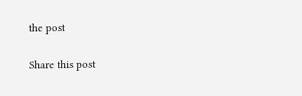the post

Share this post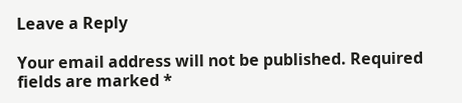Leave a Reply

Your email address will not be published. Required fields are marked *